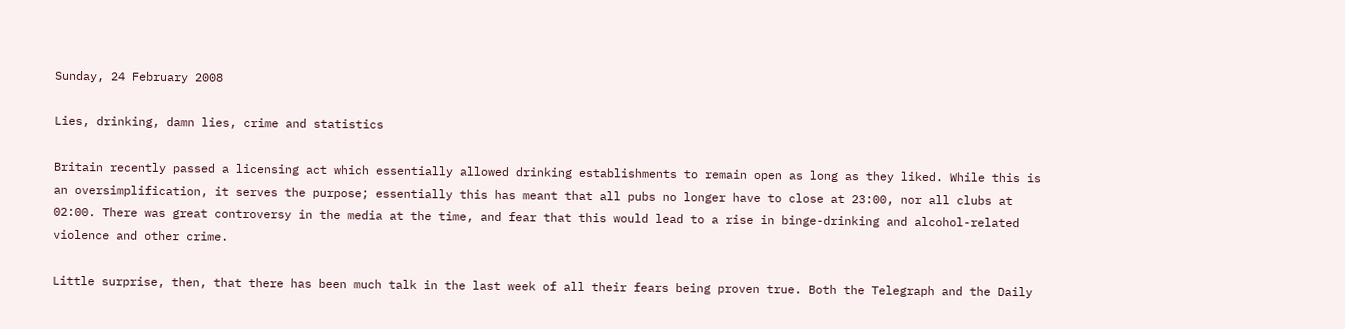Sunday, 24 February 2008

Lies, drinking, damn lies, crime and statistics

Britain recently passed a licensing act which essentially allowed drinking establishments to remain open as long as they liked. While this is an oversimplification, it serves the purpose; essentially this has meant that all pubs no longer have to close at 23:00, nor all clubs at 02:00. There was great controversy in the media at the time, and fear that this would lead to a rise in binge-drinking and alcohol-related violence and other crime.

Little surprise, then, that there has been much talk in the last week of all their fears being proven true. Both the Telegraph and the Daily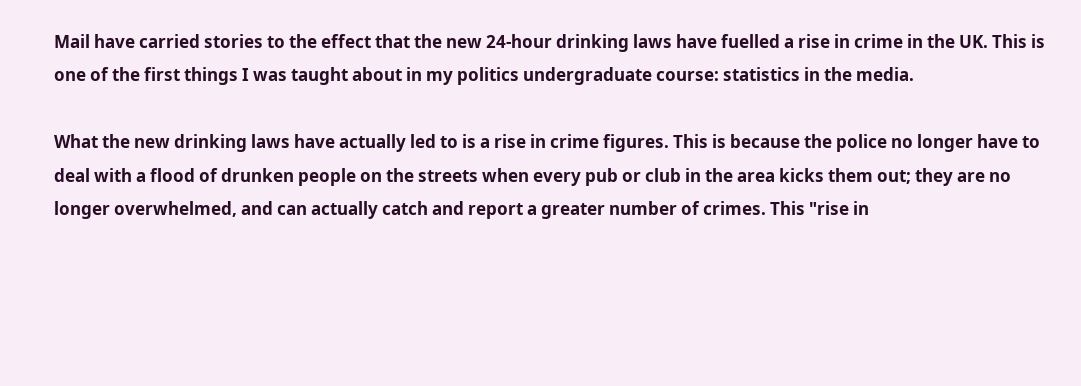Mail have carried stories to the effect that the new 24-hour drinking laws have fuelled a rise in crime in the UK. This is one of the first things I was taught about in my politics undergraduate course: statistics in the media.

What the new drinking laws have actually led to is a rise in crime figures. This is because the police no longer have to deal with a flood of drunken people on the streets when every pub or club in the area kicks them out; they are no longer overwhelmed, and can actually catch and report a greater number of crimes. This "rise in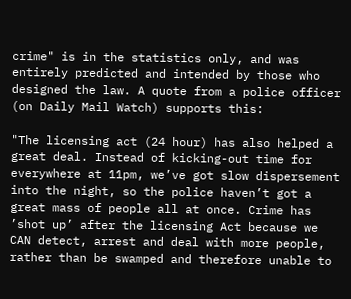crime" is in the statistics only, and was entirely predicted and intended by those who designed the law. A quote from a police officer (on Daily Mail Watch) supports this:

"The licensing act (24 hour) has also helped a great deal. Instead of kicking-out time for everywhere at 11pm, we’ve got slow dispersement into the night, so the police haven’t got a great mass of people all at once. Crime has ’shot up’ after the licensing Act because we CAN detect, arrest and deal with more people, rather than be swamped and therefore unable to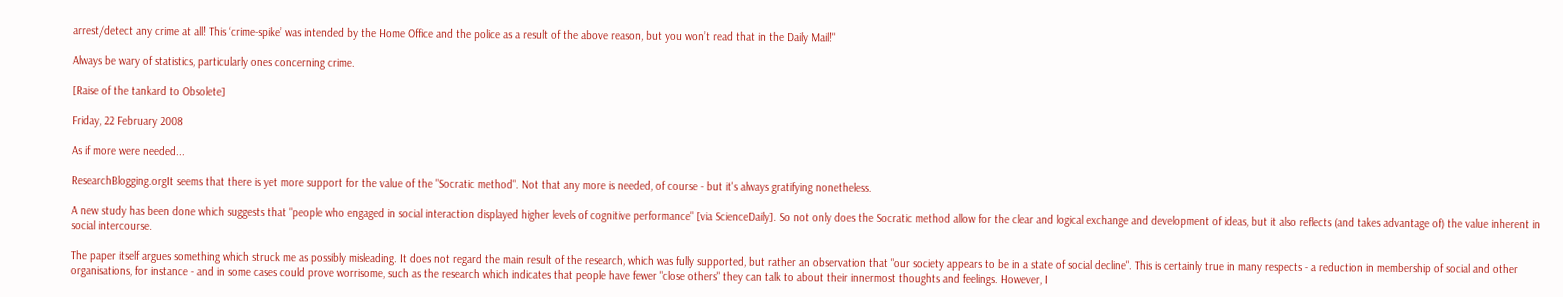arrest/detect any crime at all! This ‘crime-spike’ was intended by the Home Office and the police as a result of the above reason, but you won’t read that in the Daily Mail!"

Always be wary of statistics, particularly ones concerning crime.

[Raise of the tankard to Obsolete]

Friday, 22 February 2008

As if more were needed...

ResearchBlogging.orgIt seems that there is yet more support for the value of the "Socratic method". Not that any more is needed, of course - but it's always gratifying nonetheless.

A new study has been done which suggests that "people who engaged in social interaction displayed higher levels of cognitive performance" [via ScienceDaily]. So not only does the Socratic method allow for the clear and logical exchange and development of ideas, but it also reflects (and takes advantage of) the value inherent in social intercourse.

The paper itself argues something which struck me as possibly misleading. It does not regard the main result of the research, which was fully supported, but rather an observation that "our society appears to be in a state of social decline". This is certainly true in many respects - a reduction in membership of social and other organisations, for instance - and in some cases could prove worrisome, such as the research which indicates that people have fewer "close others" they can talk to about their innermost thoughts and feelings. However, I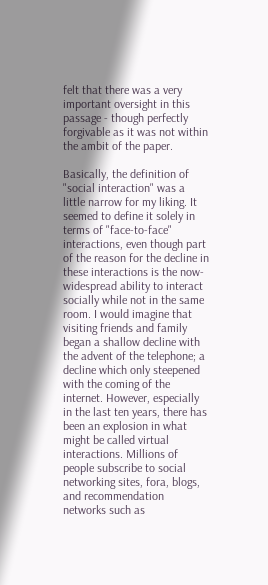felt that there was a very important oversight in this passage - though perfectly forgivable as it was not within the ambit of the paper.

Basically, the definition of "social interaction" was a little narrow for my liking. It seemed to define it solely in terms of "face-to-face" interactions, even though part of the reason for the decline in these interactions is the now-widespread ability to interact socially while not in the same room. I would imagine that visiting friends and family began a shallow decline with the advent of the telephone; a decline which only steepened with the coming of the internet. However, especially in the last ten years, there has been an explosion in what might be called virtual interactions. Millions of people subscribe to social networking sites, fora, blogs, and recommendation networks such as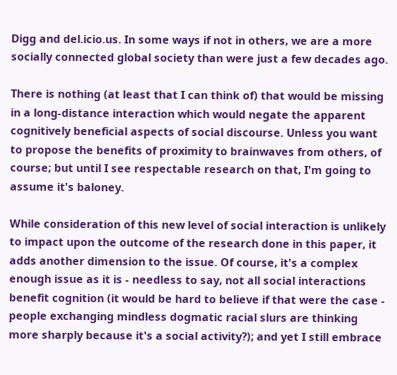Digg and del.icio.us. In some ways if not in others, we are a more socially connected global society than were just a few decades ago.

There is nothing (at least that I can think of) that would be missing in a long-distance interaction which would negate the apparent cognitively beneficial aspects of social discourse. Unless you want to propose the benefits of proximity to brainwaves from others, of course; but until I see respectable research on that, I'm going to assume it's baloney.

While consideration of this new level of social interaction is unlikely to impact upon the outcome of the research done in this paper, it adds another dimension to the issue. Of course, it's a complex enough issue as it is - needless to say, not all social interactions benefit cognition (it would be hard to believe if that were the case - people exchanging mindless dogmatic racial slurs are thinking more sharply because it's a social activity?); and yet I still embrace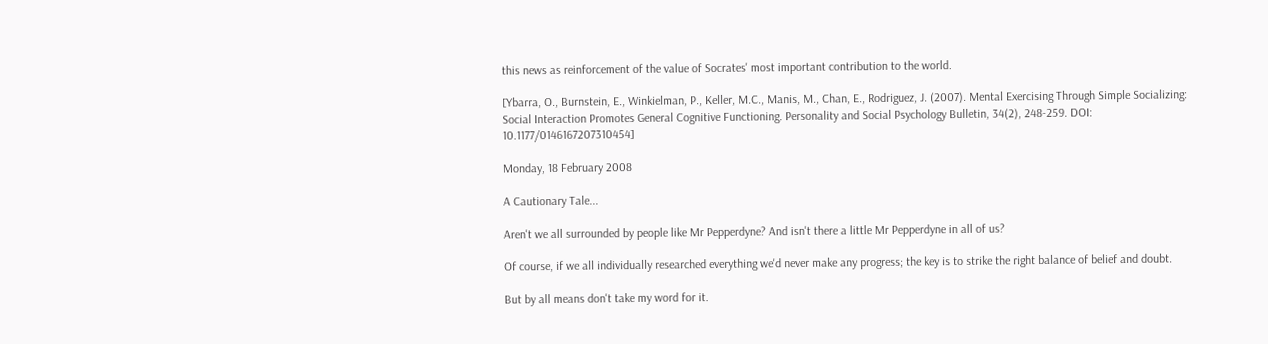this news as reinforcement of the value of Socrates' most important contribution to the world.

[Ybarra, O., Burnstein, E., Winkielman, P., Keller, M.C., Manis, M., Chan, E., Rodriguez, J. (2007). Mental Exercising Through Simple Socializing: Social Interaction Promotes General Cognitive Functioning. Personality and Social Psychology Bulletin, 34(2), 248-259. DOI: 10.1177/0146167207310454]

Monday, 18 February 2008

A Cautionary Tale...

Aren't we all surrounded by people like Mr Pepperdyne? And isn't there a little Mr Pepperdyne in all of us?

Of course, if we all individually researched everything we'd never make any progress; the key is to strike the right balance of belief and doubt.

But by all means don't take my word for it.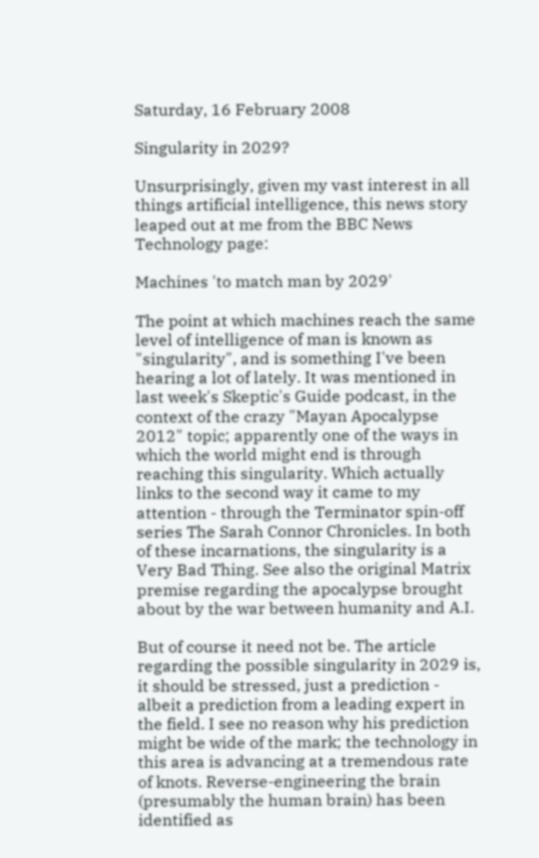Saturday, 16 February 2008

Singularity in 2029?

Unsurprisingly, given my vast interest in all things artificial intelligence, this news story leaped out at me from the BBC News Technology page:

Machines 'to match man by 2029'

The point at which machines reach the same level of intelligence of man is known as "singularity", and is something I've been hearing a lot of lately. It was mentioned in last week's Skeptic's Guide podcast, in the context of the crazy "Mayan Apocalypse 2012" topic; apparently one of the ways in which the world might end is through reaching this singularity. Which actually links to the second way it came to my attention - through the Terminator spin-off series The Sarah Connor Chronicles. In both of these incarnations, the singularity is a Very Bad Thing. See also the original Matrix premise regarding the apocalypse brought about by the war between humanity and A.I.

But of course it need not be. The article regarding the possible singularity in 2029 is, it should be stressed, just a prediction - albeit a prediction from a leading expert in the field. I see no reason why his prediction might be wide of the mark; the technology in this area is advancing at a tremendous rate of knots. Reverse-engineering the brain (presumably the human brain) has been identified as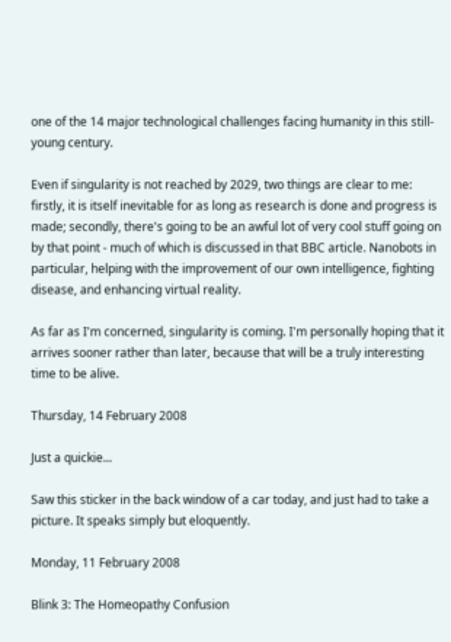one of the 14 major technological challenges facing humanity in this still-young century.

Even if singularity is not reached by 2029, two things are clear to me: firstly, it is itself inevitable for as long as research is done and progress is made; secondly, there's going to be an awful lot of very cool stuff going on by that point - much of which is discussed in that BBC article. Nanobots in particular, helping with the improvement of our own intelligence, fighting disease, and enhancing virtual reality.

As far as I'm concerned, singularity is coming. I'm personally hoping that it arrives sooner rather than later, because that will be a truly interesting time to be alive.

Thursday, 14 February 2008

Just a quickie...

Saw this sticker in the back window of a car today, and just had to take a picture. It speaks simply but eloquently.

Monday, 11 February 2008

Blink 3: The Homeopathy Confusion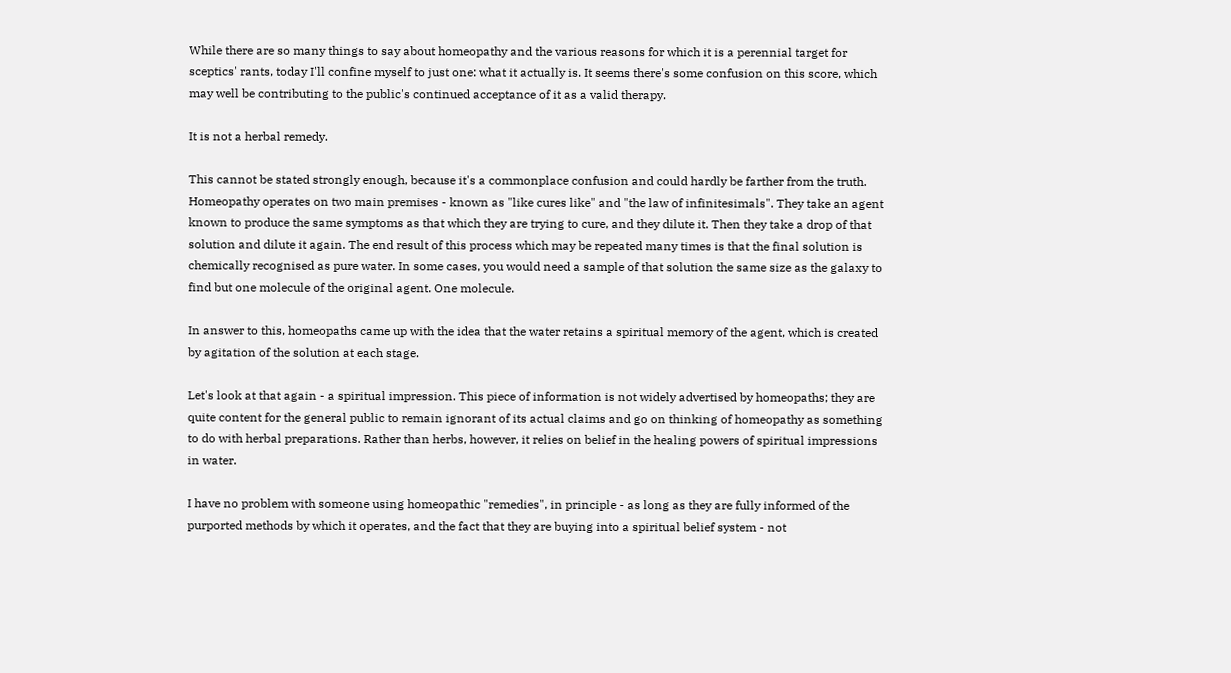While there are so many things to say about homeopathy and the various reasons for which it is a perennial target for sceptics' rants, today I'll confine myself to just one: what it actually is. It seems there's some confusion on this score, which may well be contributing to the public's continued acceptance of it as a valid therapy.

It is not a herbal remedy.

This cannot be stated strongly enough, because it's a commonplace confusion and could hardly be farther from the truth. Homeopathy operates on two main premises - known as "like cures like" and "the law of infinitesimals". They take an agent known to produce the same symptoms as that which they are trying to cure, and they dilute it. Then they take a drop of that solution and dilute it again. The end result of this process which may be repeated many times is that the final solution is chemically recognised as pure water. In some cases, you would need a sample of that solution the same size as the galaxy to find but one molecule of the original agent. One molecule.

In answer to this, homeopaths came up with the idea that the water retains a spiritual memory of the agent, which is created by agitation of the solution at each stage.

Let's look at that again - a spiritual impression. This piece of information is not widely advertised by homeopaths; they are quite content for the general public to remain ignorant of its actual claims and go on thinking of homeopathy as something to do with herbal preparations. Rather than herbs, however, it relies on belief in the healing powers of spiritual impressions in water.

I have no problem with someone using homeopathic "remedies", in principle - as long as they are fully informed of the purported methods by which it operates, and the fact that they are buying into a spiritual belief system - not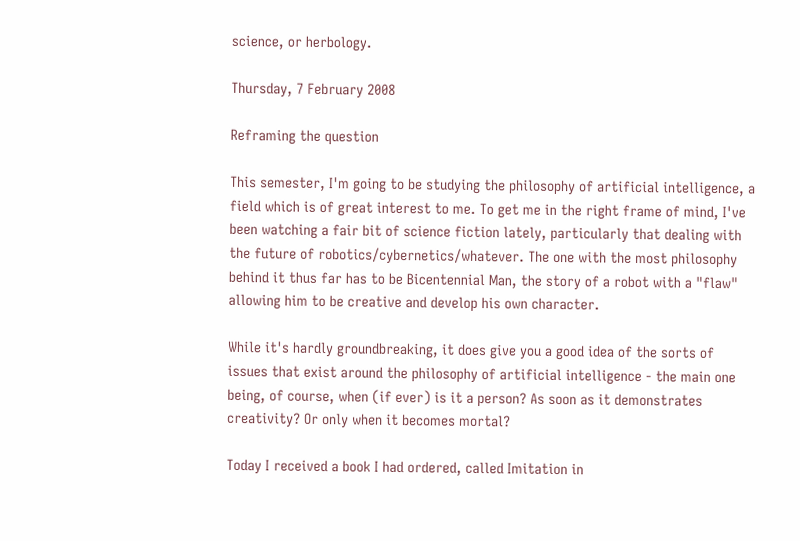science, or herbology.

Thursday, 7 February 2008

Reframing the question

This semester, I'm going to be studying the philosophy of artificial intelligence, a field which is of great interest to me. To get me in the right frame of mind, I've been watching a fair bit of science fiction lately, particularly that dealing with the future of robotics/cybernetics/whatever. The one with the most philosophy behind it thus far has to be Bicentennial Man, the story of a robot with a "flaw" allowing him to be creative and develop his own character.

While it's hardly groundbreaking, it does give you a good idea of the sorts of issues that exist around the philosophy of artificial intelligence - the main one being, of course, when (if ever) is it a person? As soon as it demonstrates creativity? Or only when it becomes mortal?

Today I received a book I had ordered, called Imitation in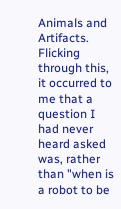Animals and Artifacts. Flicking through this, it occurred to me that a question I had never heard asked was, rather than "when is a robot to be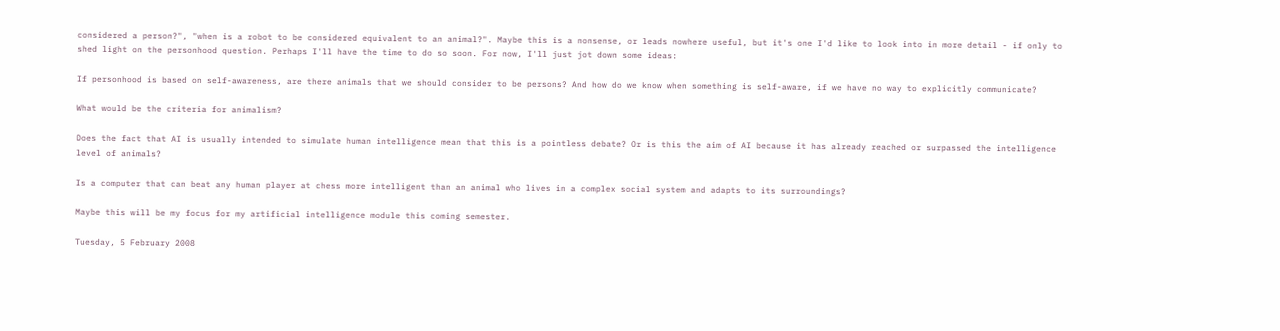considered a person?", "when is a robot to be considered equivalent to an animal?". Maybe this is a nonsense, or leads nowhere useful, but it's one I'd like to look into in more detail - if only to shed light on the personhood question. Perhaps I'll have the time to do so soon. For now, I'll just jot down some ideas:

If personhood is based on self-awareness, are there animals that we should consider to be persons? And how do we know when something is self-aware, if we have no way to explicitly communicate?

What would be the criteria for animalism?

Does the fact that AI is usually intended to simulate human intelligence mean that this is a pointless debate? Or is this the aim of AI because it has already reached or surpassed the intelligence level of animals?

Is a computer that can beat any human player at chess more intelligent than an animal who lives in a complex social system and adapts to its surroundings?

Maybe this will be my focus for my artificial intelligence module this coming semester.

Tuesday, 5 February 2008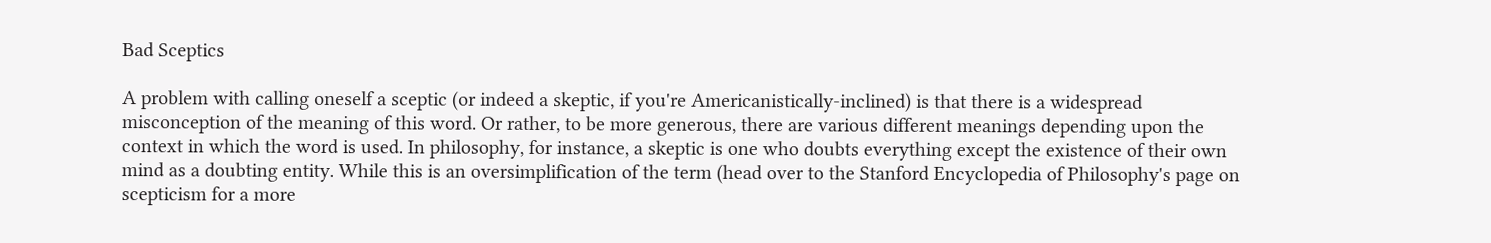Bad Sceptics

A problem with calling oneself a sceptic (or indeed a skeptic, if you're Americanistically-inclined) is that there is a widespread misconception of the meaning of this word. Or rather, to be more generous, there are various different meanings depending upon the context in which the word is used. In philosophy, for instance, a skeptic is one who doubts everything except the existence of their own mind as a doubting entity. While this is an oversimplification of the term (head over to the Stanford Encyclopedia of Philosophy's page on scepticism for a more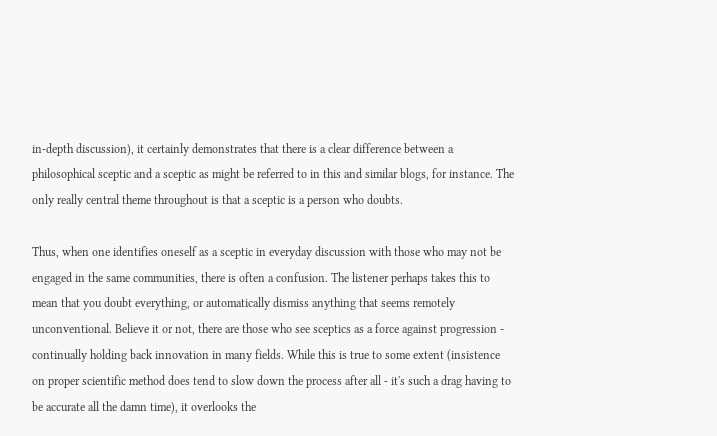in-depth discussion), it certainly demonstrates that there is a clear difference between a philosophical sceptic and a sceptic as might be referred to in this and similar blogs, for instance. The only really central theme throughout is that a sceptic is a person who doubts.

Thus, when one identifies oneself as a sceptic in everyday discussion with those who may not be engaged in the same communities, there is often a confusion. The listener perhaps takes this to mean that you doubt everything, or automatically dismiss anything that seems remotely unconventional. Believe it or not, there are those who see sceptics as a force against progression - continually holding back innovation in many fields. While this is true to some extent (insistence on proper scientific method does tend to slow down the process after all - it's such a drag having to be accurate all the damn time), it overlooks the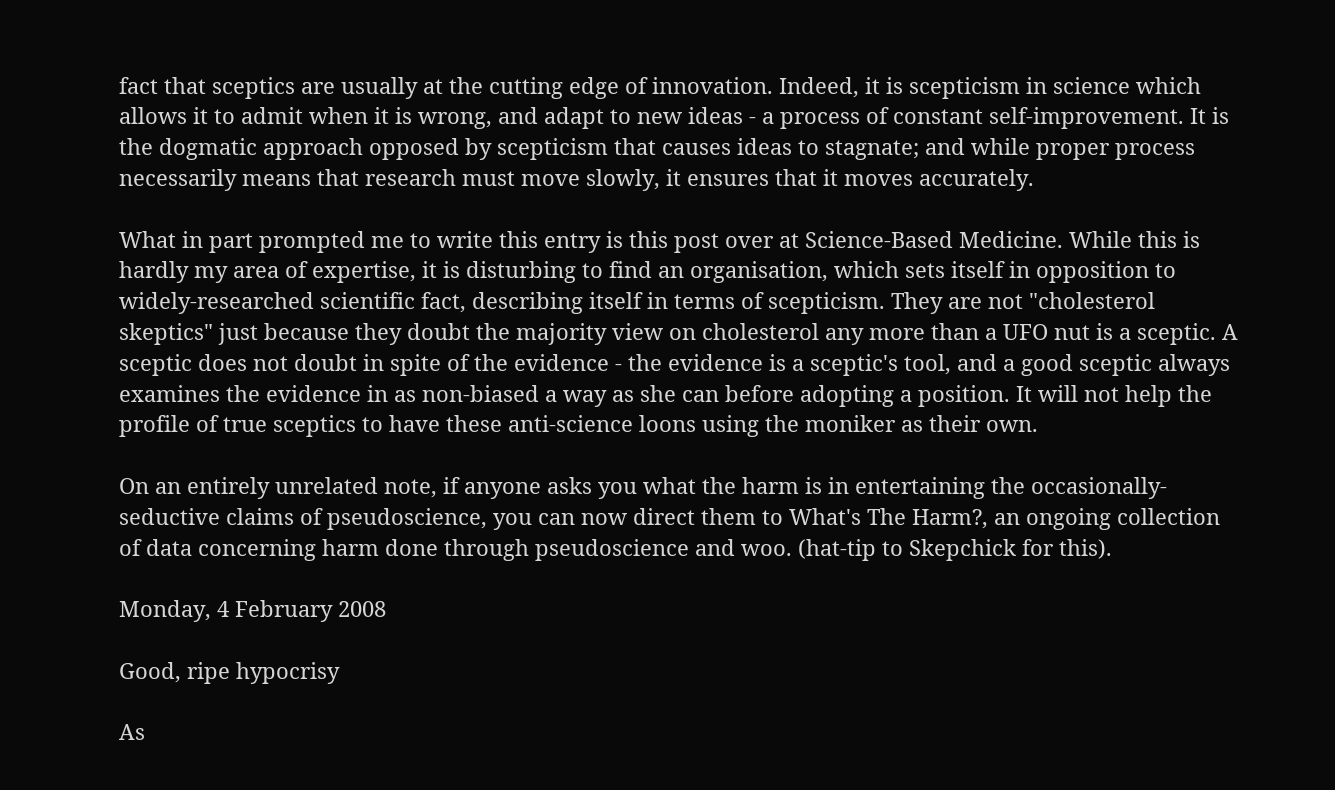fact that sceptics are usually at the cutting edge of innovation. Indeed, it is scepticism in science which allows it to admit when it is wrong, and adapt to new ideas - a process of constant self-improvement. It is the dogmatic approach opposed by scepticism that causes ideas to stagnate; and while proper process necessarily means that research must move slowly, it ensures that it moves accurately.

What in part prompted me to write this entry is this post over at Science-Based Medicine. While this is hardly my area of expertise, it is disturbing to find an organisation, which sets itself in opposition to widely-researched scientific fact, describing itself in terms of scepticism. They are not "cholesterol skeptics" just because they doubt the majority view on cholesterol any more than a UFO nut is a sceptic. A sceptic does not doubt in spite of the evidence - the evidence is a sceptic's tool, and a good sceptic always examines the evidence in as non-biased a way as she can before adopting a position. It will not help the profile of true sceptics to have these anti-science loons using the moniker as their own.

On an entirely unrelated note, if anyone asks you what the harm is in entertaining the occasionally-seductive claims of pseudoscience, you can now direct them to What's The Harm?, an ongoing collection of data concerning harm done through pseudoscience and woo. (hat-tip to Skepchick for this).

Monday, 4 February 2008

Good, ripe hypocrisy

As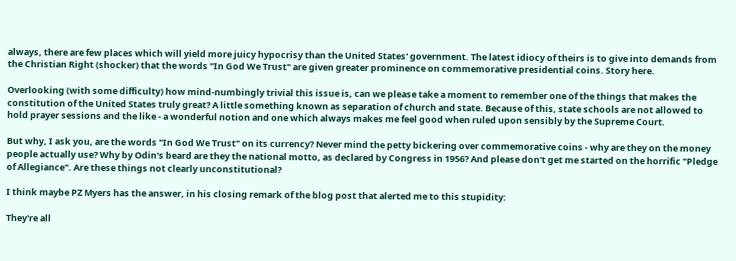always, there are few places which will yield more juicy hypocrisy than the United States' government. The latest idiocy of theirs is to give into demands from the Christian Right (shocker) that the words "In God We Trust" are given greater prominence on commemorative presidential coins. Story here.

Overlooking (with some difficulty) how mind-numbingly trivial this issue is, can we please take a moment to remember one of the things that makes the constitution of the United States truly great? A little something known as separation of church and state. Because of this, state schools are not allowed to hold prayer sessions and the like - a wonderful notion and one which always makes me feel good when ruled upon sensibly by the Supreme Court.

But why, I ask you, are the words "In God We Trust" on its currency? Never mind the petty bickering over commemorative coins - why are they on the money people actually use? Why by Odin's beard are they the national motto, as declared by Congress in 1956? And please don't get me started on the horrific "Pledge of Allegiance". Are these things not clearly unconstitutional?

I think maybe PZ Myers has the answer, in his closing remark of the blog post that alerted me to this stupidity:

They're all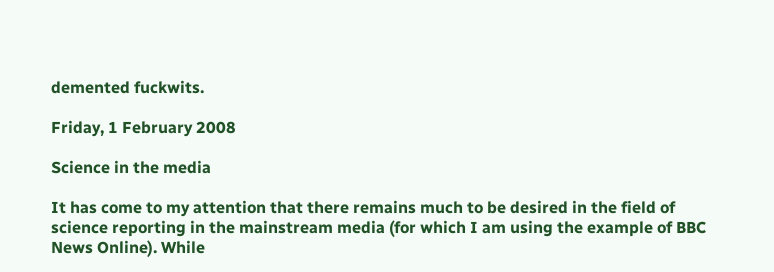demented fuckwits.

Friday, 1 February 2008

Science in the media

It has come to my attention that there remains much to be desired in the field of science reporting in the mainstream media (for which I am using the example of BBC News Online). While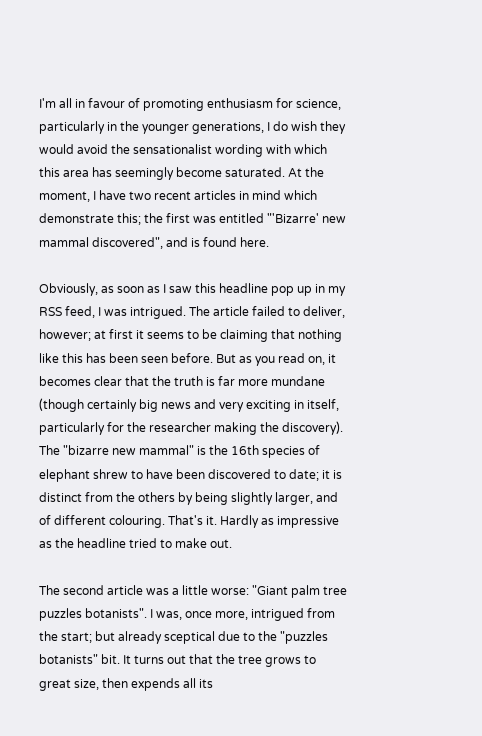I'm all in favour of promoting enthusiasm for science, particularly in the younger generations, I do wish they would avoid the sensationalist wording with which this area has seemingly become saturated. At the moment, I have two recent articles in mind which demonstrate this; the first was entitled "'Bizarre' new mammal discovered", and is found here.

Obviously, as soon as I saw this headline pop up in my RSS feed, I was intrigued. The article failed to deliver, however; at first it seems to be claiming that nothing like this has been seen before. But as you read on, it becomes clear that the truth is far more mundane (though certainly big news and very exciting in itself, particularly for the researcher making the discovery). The "bizarre new mammal" is the 16th species of elephant shrew to have been discovered to date; it is distinct from the others by being slightly larger, and of different colouring. That's it. Hardly as impressive as the headline tried to make out.

The second article was a little worse: "Giant palm tree puzzles botanists". I was, once more, intrigued from the start; but already sceptical due to the "puzzles botanists" bit. It turns out that the tree grows to great size, then expends all its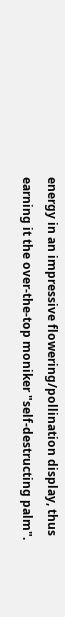energy in an impressive flowering/pollination display, thus earning it the over-the-top moniker "self-destructing palm".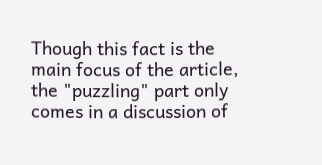Though this fact is the main focus of the article, the "puzzling" part only comes in a discussion of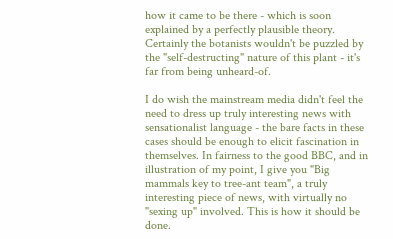how it came to be there - which is soon explained by a perfectly plausible theory. Certainly the botanists wouldn't be puzzled by the "self-destructing" nature of this plant - it's far from being unheard-of.

I do wish the mainstream media didn't feel the need to dress up truly interesting news with sensationalist language - the bare facts in these cases should be enough to elicit fascination in themselves. In fairness to the good BBC, and in illustration of my point, I give you "Big mammals key to tree-ant team", a truly interesting piece of news, with virtually no "sexing up" involved. This is how it should be done.